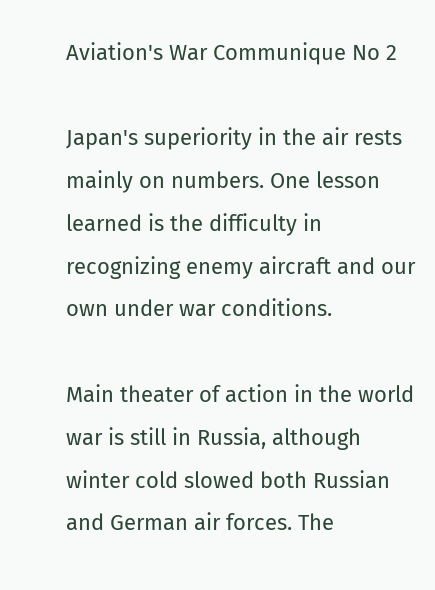Aviation's War Communique No 2

Japan's superiority in the air rests mainly on numbers. One lesson learned is the difficulty in recognizing enemy aircraft and our own under war conditions.

Main theater of action in the world war is still in Russia, although winter cold slowed both Russian and German air forces. The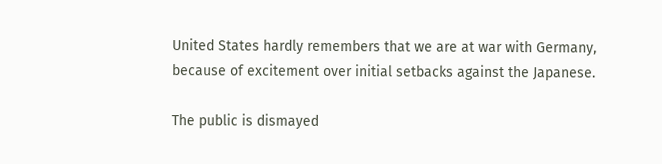United States hardly remembers that we are at war with Germany, because of excitement over initial setbacks against the Japanese.

The public is dismayed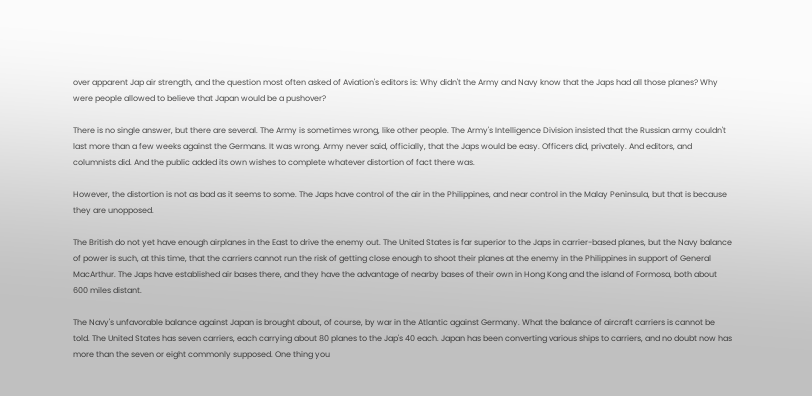over apparent Jap air strength, and the question most often asked of Aviation's editors is: Why didn't the Army and Navy know that the Japs had all those planes? Why were people allowed to believe that Japan would be a pushover?

There is no single answer, but there are several. The Army is sometimes wrong, like other people. The Army's Intelligence Division insisted that the Russian army couldn't last more than a few weeks against the Germans. It was wrong. Army never said, officially, that the Japs would be easy. Officers did, privately. And editors, and columnists did. And the public added its own wishes to complete whatever distortion of fact there was.

However, the distortion is not as bad as it seems to some. The Japs have control of the air in the Philippines, and near control in the Malay Peninsula, but that is because they are unopposed.

The British do not yet have enough airplanes in the East to drive the enemy out. The United States is far superior to the Japs in carrier-based planes, but the Navy balance of power is such, at this time, that the carriers cannot run the risk of getting close enough to shoot their planes at the enemy in the Philippines in support of General MacArthur. The Japs have established air bases there, and they have the advantage of nearby bases of their own in Hong Kong and the island of Formosa, both about 600 miles distant.

The Navy's unfavorable balance against Japan is brought about, of course, by war in the Atlantic against Germany. What the balance of aircraft carriers is cannot be told. The United States has seven carriers, each carrying about 80 planes to the Jap's 40 each. Japan has been converting various ships to carriers, and no doubt now has more than the seven or eight commonly supposed. One thing you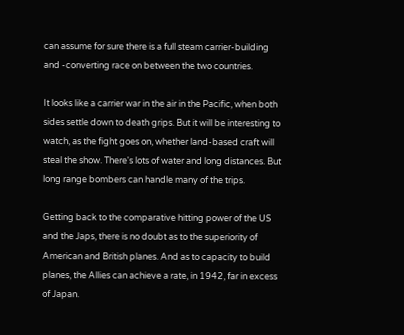can assume for sure there is a full steam carrier-building and -converting race on between the two countries.

It looks like a carrier war in the air in the Pacific, when both sides settle down to death grips. But it will be interesting to watch, as the fight goes on, whether land-based craft will steal the show. There's lots of water and long distances. But long range bombers can handle many of the trips.

Getting back to the comparative hitting power of the US and the Japs, there is no doubt as to the superiority of American and British planes. And as to capacity to build planes, the Allies can achieve a rate, in 1942, far in excess of Japan.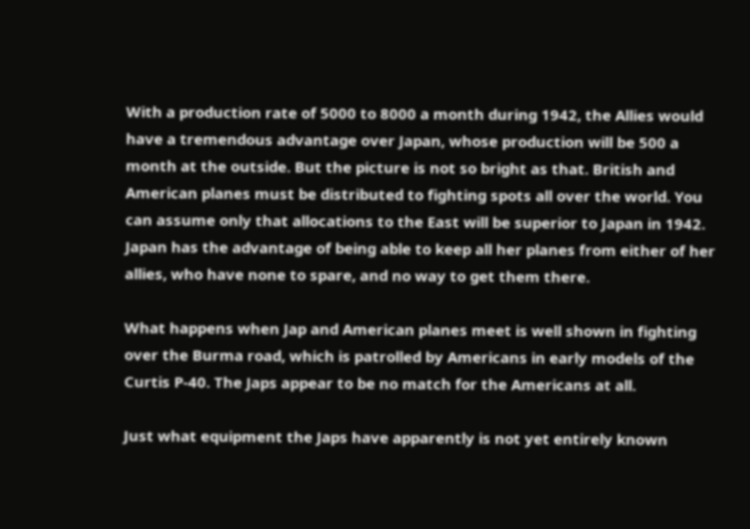With a production rate of 5000 to 8000 a month during 1942, the Allies would have a tremendous advantage over Japan, whose production will be 500 a month at the outside. But the picture is not so bright as that. British and American planes must be distributed to fighting spots all over the world. You can assume only that allocations to the East will be superior to Japan in 1942. Japan has the advantage of being able to keep all her planes from either of her allies, who have none to spare, and no way to get them there.

What happens when Jap and American planes meet is well shown in fighting over the Burma road, which is patrolled by Americans in early models of the Curtis P-40. The Japs appear to be no match for the Americans at all.

Just what equipment the Japs have apparently is not yet entirely known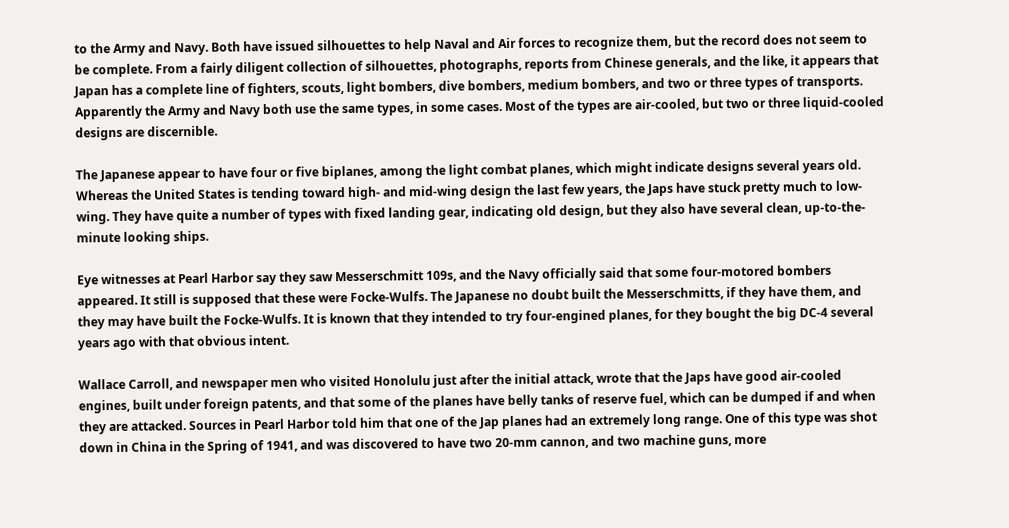to the Army and Navy. Both have issued silhouettes to help Naval and Air forces to recognize them, but the record does not seem to be complete. From a fairly diligent collection of silhouettes, photographs, reports from Chinese generals, and the like, it appears that Japan has a complete line of fighters, scouts, light bombers, dive bombers, medium bombers, and two or three types of transports. Apparently the Army and Navy both use the same types, in some cases. Most of the types are air-cooled, but two or three liquid-cooled designs are discernible.

The Japanese appear to have four or five biplanes, among the light combat planes, which might indicate designs several years old. Whereas the United States is tending toward high- and mid-wing design the last few years, the Japs have stuck pretty much to low-wing. They have quite a number of types with fixed landing gear, indicating old design, but they also have several clean, up-to-the-minute looking ships.

Eye witnesses at Pearl Harbor say they saw Messerschmitt 109s, and the Navy officially said that some four-motored bombers appeared. It still is supposed that these were Focke-Wulfs. The Japanese no doubt built the Messerschmitts, if they have them, and they may have built the Focke-Wulfs. It is known that they intended to try four-engined planes, for they bought the big DC-4 several years ago with that obvious intent.

Wallace Carroll, and newspaper men who visited Honolulu just after the initial attack, wrote that the Japs have good air-cooled engines, built under foreign patents, and that some of the planes have belly tanks of reserve fuel, which can be dumped if and when they are attacked. Sources in Pearl Harbor told him that one of the Jap planes had an extremely long range. One of this type was shot down in China in the Spring of 1941, and was discovered to have two 20-mm cannon, and two machine guns, more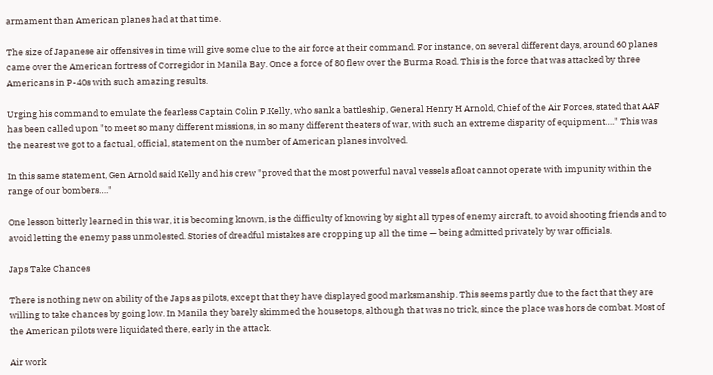armament than American planes had at that time.

The size of Japanese air offensives in time will give some clue to the air force at their command. For instance, on several different days, around 60 planes came over the American fortress of Corregidor in Manila Bay. Once a force of 80 flew over the Burma Road. This is the force that was attacked by three Americans in P-40s with such amazing results.

Urging his command to emulate the fearless Captain Colin P.Kelly, who sank a battleship, General Henry H Arnold, Chief of the Air Forces, stated that AAF has been called upon "to meet so many different missions, in so many different theaters of war, with such an extreme disparity of equipment…." This was the nearest we got to a factual, official, statement on the number of American planes involved.

In this same statement, Gen Arnold said Kelly and his crew "proved that the most powerful naval vessels afloat cannot operate with impunity within the range of our bombers…."

One lesson bitterly learned in this war, it is becoming known, is the difficulty of knowing by sight all types of enemy aircraft, to avoid shooting friends and to avoid letting the enemy pass unmolested. Stories of dreadful mistakes are cropping up all the time — being admitted privately by war officials.

Japs Take Chances

There is nothing new on ability of the Japs as pilots, except that they have displayed good marksmanship. This seems partly due to the fact that they are willing to take chances by going low. In Manila they barely skimmed the housetops, although that was no trick, since the place was hors de combat. Most of the American pilots were liquidated there, early in the attack.

Air work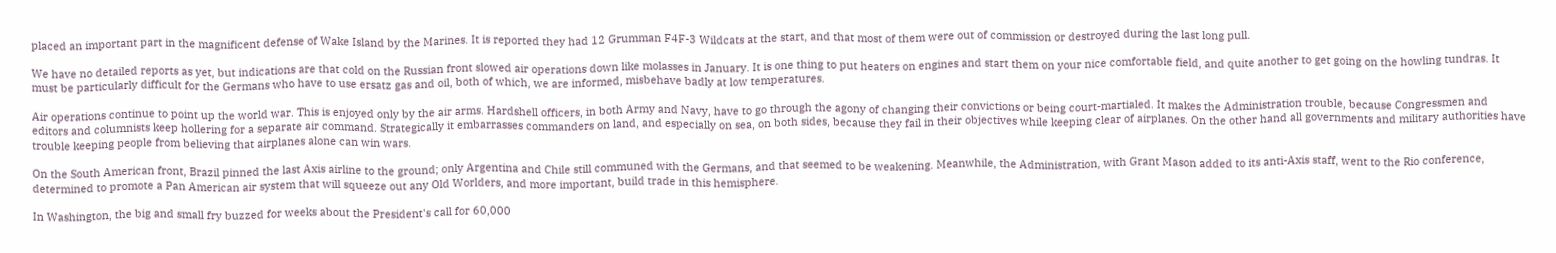placed an important part in the magnificent defense of Wake Island by the Marines. It is reported they had 12 Grumman F4F-3 Wildcats at the start, and that most of them were out of commission or destroyed during the last long pull.

We have no detailed reports as yet, but indications are that cold on the Russian front slowed air operations down like molasses in January. It is one thing to put heaters on engines and start them on your nice comfortable field, and quite another to get going on the howling tundras. It must be particularly difficult for the Germans who have to use ersatz gas and oil, both of which, we are informed, misbehave badly at low temperatures.

Air operations continue to point up the world war. This is enjoyed only by the air arms. Hardshell officers, in both Army and Navy, have to go through the agony of changing their convictions or being court-martialed. It makes the Administration trouble, because Congressmen and editors and columnists keep hollering for a separate air command. Strategically it embarrasses commanders on land, and especially on sea, on both sides, because they fail in their objectives while keeping clear of airplanes. On the other hand all governments and military authorities have trouble keeping people from believing that airplanes alone can win wars.

On the South American front, Brazil pinned the last Axis airline to the ground; only Argentina and Chile still communed with the Germans, and that seemed to be weakening. Meanwhile, the Administration, with Grant Mason added to its anti-Axis staff, went to the Rio conference, determined to promote a Pan American air system that will squeeze out any Old Worlders, and more important, build trade in this hemisphere.

In Washington, the big and small fry buzzed for weeks about the President's call for 60,000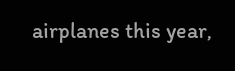airplanes this year,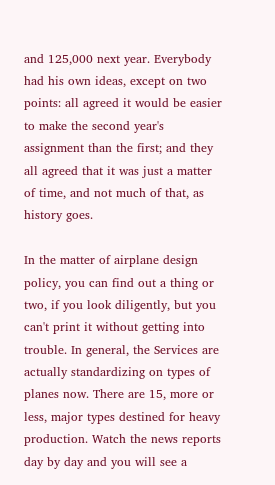and 125,000 next year. Everybody had his own ideas, except on two points: all agreed it would be easier to make the second year's assignment than the first; and they all agreed that it was just a matter of time, and not much of that, as history goes.

In the matter of airplane design policy, you can find out a thing or two, if you look diligently, but you can't print it without getting into trouble. In general, the Services are actually standardizing on types of planes now. There are 15, more or less, major types destined for heavy production. Watch the news reports day by day and you will see a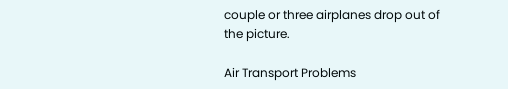couple or three airplanes drop out of the picture.

Air Transport Problems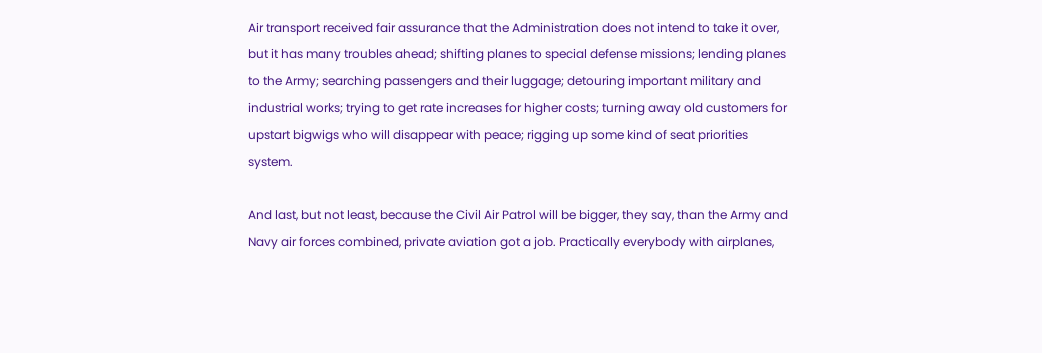Air transport received fair assurance that the Administration does not intend to take it over, but it has many troubles ahead; shifting planes to special defense missions; lending planes to the Army; searching passengers and their luggage; detouring important military and industrial works; trying to get rate increases for higher costs; turning away old customers for upstart bigwigs who will disappear with peace; rigging up some kind of seat priorities system.

And last, but not least, because the Civil Air Patrol will be bigger, they say, than the Army and Navy air forces combined, private aviation got a job. Practically everybody with airplanes,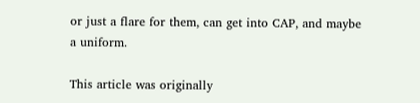or just a flare for them, can get into CAP, and maybe a uniform.

This article was originally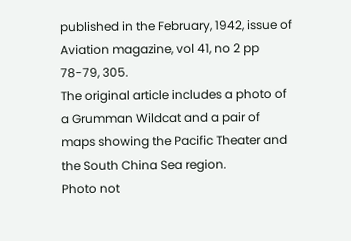published in the February, 1942, issue of Aviation magazine, vol 41, no 2 pp 78-79, 305.
The original article includes a photo of a Grumman Wildcat and a pair of maps showing the Pacific Theater and the South China Sea region.
Photo not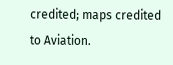credited; maps credited to Aviation.